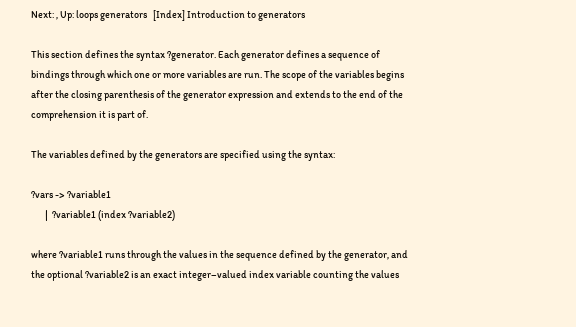Next: , Up: loops generators   [Index] Introduction to generators

This section defines the syntax ?generator. Each generator defines a sequence of bindings through which one or more variables are run. The scope of the variables begins after the closing parenthesis of the generator expression and extends to the end of the comprehension it is part of.

The variables defined by the generators are specified using the syntax:

?vars -> ?variable1
       |  ?variable1 (index ?variable2)

where ?variable1 runs through the values in the sequence defined by the generator, and the optional ?variable2 is an exact integer–valued index variable counting the values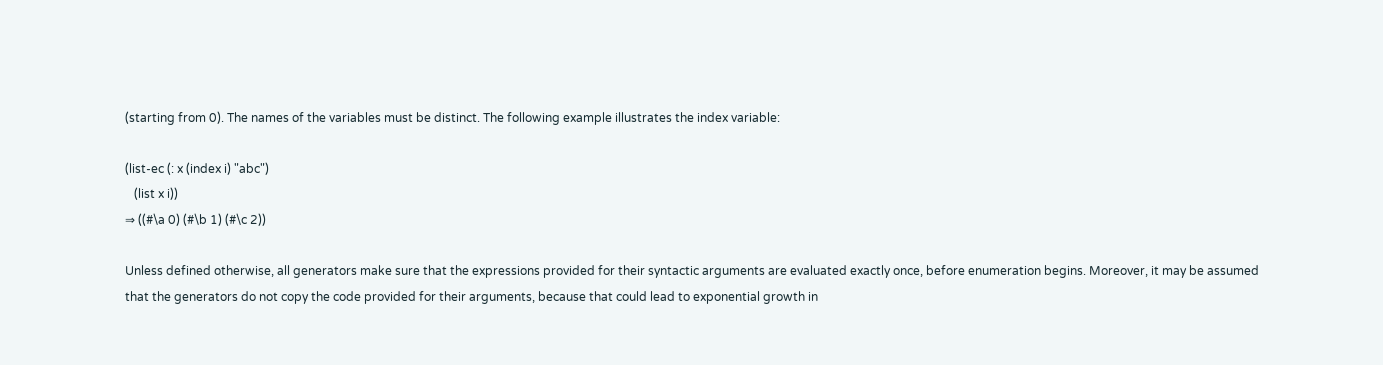(starting from 0). The names of the variables must be distinct. The following example illustrates the index variable:

(list-ec (: x (index i) "abc")
   (list x i))
⇒ ((#\a 0) (#\b 1) (#\c 2))

Unless defined otherwise, all generators make sure that the expressions provided for their syntactic arguments are evaluated exactly once, before enumeration begins. Moreover, it may be assumed that the generators do not copy the code provided for their arguments, because that could lead to exponential growth in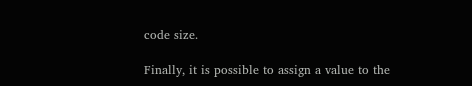code size.

Finally, it is possible to assign a value to the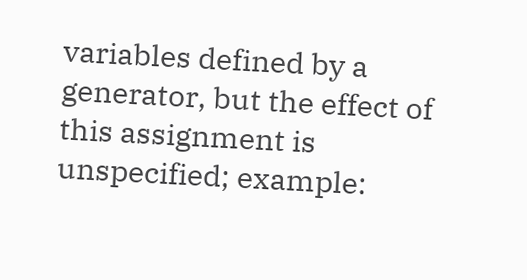variables defined by a generator, but the effect of this assignment is unspecified; example: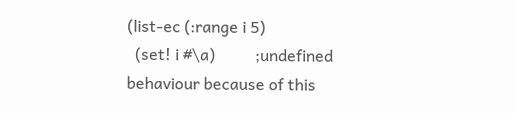(list-ec (:range i 5)
  (set! i #\a)          ;undefined behaviour because of this